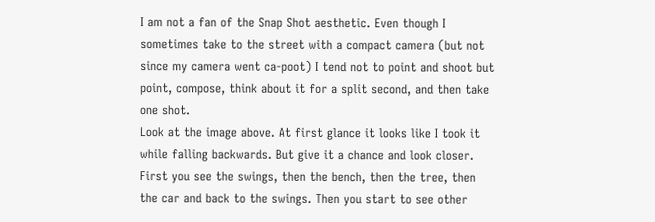I am not a fan of the Snap Shot aesthetic. Even though I sometimes take to the street with a compact camera (but not since my camera went ca-poot) I tend not to point and shoot but point, compose, think about it for a split second, and then take one shot.
Look at the image above. At first glance it looks like I took it while falling backwards. But give it a chance and look closer. First you see the swings, then the bench, then the tree, then the car and back to the swings. Then you start to see other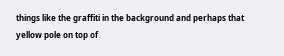things like the graffiti in the background and perhaps that yellow pole on top of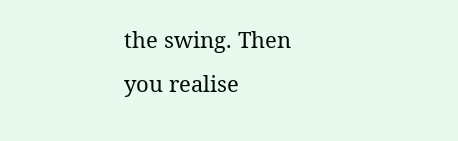the swing. Then you realise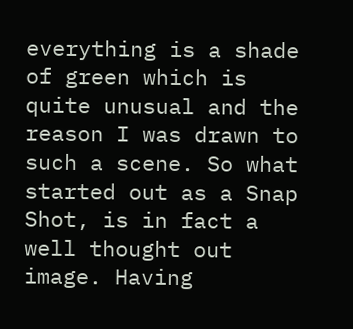everything is a shade of green which is quite unusual and the reason I was drawn to such a scene. So what started out as a Snap Shot, is in fact a well thought out image. Having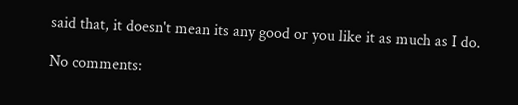said that, it doesn't mean its any good or you like it as much as I do.

No comments: